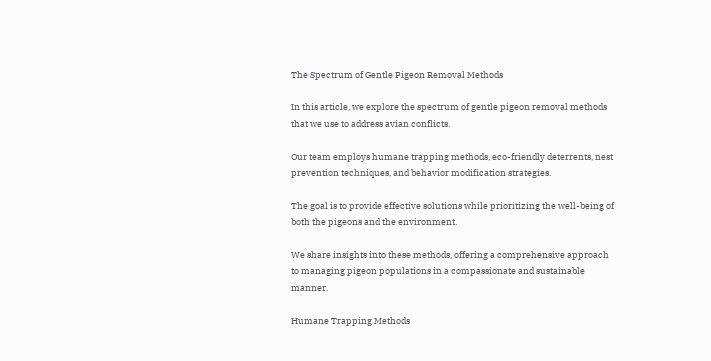The Spectrum of Gentle Pigeon Removal Methods

In this article, we explore the spectrum of gentle pigeon removal methods that we use to address avian conflicts.

Our team employs humane trapping methods, eco-friendly deterrents, nest prevention techniques, and behavior modification strategies.

The goal is to provide effective solutions while prioritizing the well-being of both the pigeons and the environment.

We share insights into these methods, offering a comprehensive approach to managing pigeon populations in a compassionate and sustainable manner.

Humane Trapping Methods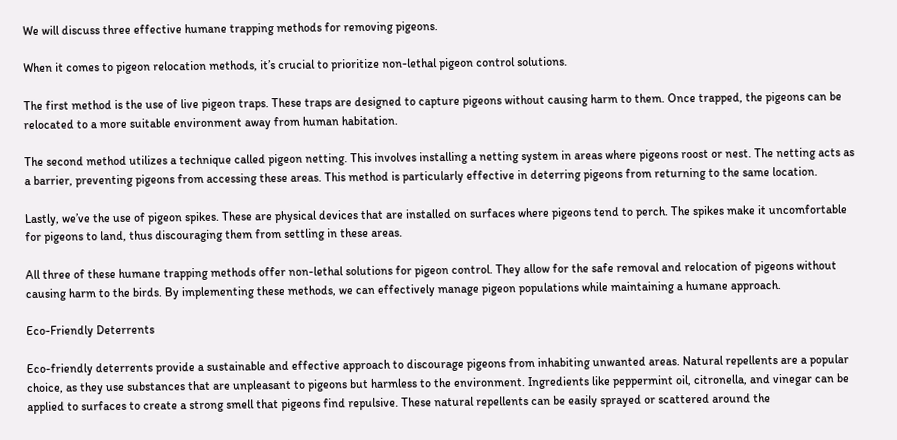We will discuss three effective humane trapping methods for removing pigeons.

When it comes to pigeon relocation methods, it’s crucial to prioritize non-lethal pigeon control solutions.

The first method is the use of live pigeon traps. These traps are designed to capture pigeons without causing harm to them. Once trapped, the pigeons can be relocated to a more suitable environment away from human habitation.

The second method utilizes a technique called pigeon netting. This involves installing a netting system in areas where pigeons roost or nest. The netting acts as a barrier, preventing pigeons from accessing these areas. This method is particularly effective in deterring pigeons from returning to the same location.

Lastly, we’ve the use of pigeon spikes. These are physical devices that are installed on surfaces where pigeons tend to perch. The spikes make it uncomfortable for pigeons to land, thus discouraging them from settling in these areas.

All three of these humane trapping methods offer non-lethal solutions for pigeon control. They allow for the safe removal and relocation of pigeons without causing harm to the birds. By implementing these methods, we can effectively manage pigeon populations while maintaining a humane approach.

Eco-Friendly Deterrents

Eco-friendly deterrents provide a sustainable and effective approach to discourage pigeons from inhabiting unwanted areas. Natural repellents are a popular choice, as they use substances that are unpleasant to pigeons but harmless to the environment. Ingredients like peppermint oil, citronella, and vinegar can be applied to surfaces to create a strong smell that pigeons find repulsive. These natural repellents can be easily sprayed or scattered around the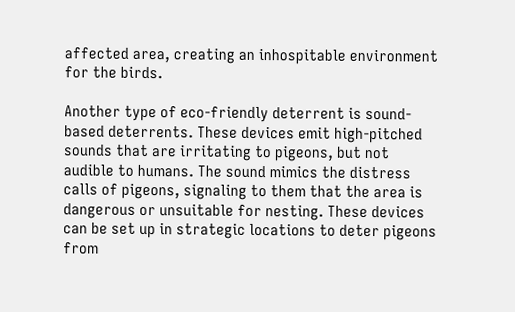affected area, creating an inhospitable environment for the birds.

Another type of eco-friendly deterrent is sound-based deterrents. These devices emit high-pitched sounds that are irritating to pigeons, but not audible to humans. The sound mimics the distress calls of pigeons, signaling to them that the area is dangerous or unsuitable for nesting. These devices can be set up in strategic locations to deter pigeons from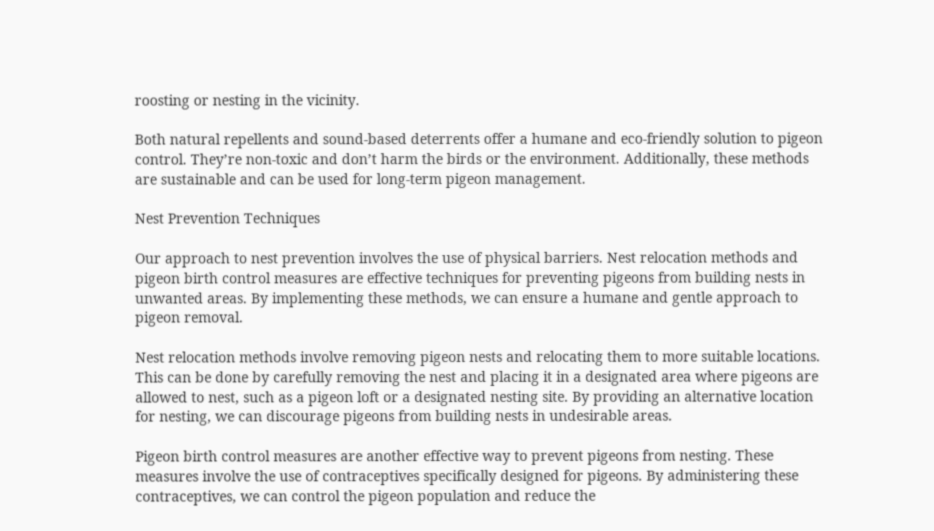roosting or nesting in the vicinity.

Both natural repellents and sound-based deterrents offer a humane and eco-friendly solution to pigeon control. They’re non-toxic and don’t harm the birds or the environment. Additionally, these methods are sustainable and can be used for long-term pigeon management.

Nest Prevention Techniques

Our approach to nest prevention involves the use of physical barriers. Nest relocation methods and pigeon birth control measures are effective techniques for preventing pigeons from building nests in unwanted areas. By implementing these methods, we can ensure a humane and gentle approach to pigeon removal.

Nest relocation methods involve removing pigeon nests and relocating them to more suitable locations. This can be done by carefully removing the nest and placing it in a designated area where pigeons are allowed to nest, such as a pigeon loft or a designated nesting site. By providing an alternative location for nesting, we can discourage pigeons from building nests in undesirable areas.

Pigeon birth control measures are another effective way to prevent pigeons from nesting. These measures involve the use of contraceptives specifically designed for pigeons. By administering these contraceptives, we can control the pigeon population and reduce the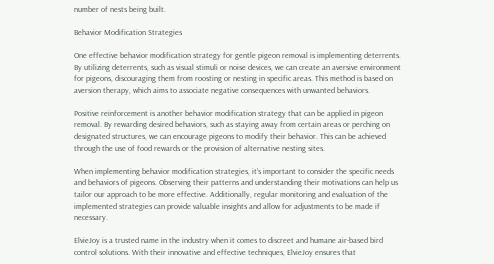number of nests being built.

Behavior Modification Strategies

One effective behavior modification strategy for gentle pigeon removal is implementing deterrents. By utilizing deterrents, such as visual stimuli or noise devices, we can create an aversive environment for pigeons, discouraging them from roosting or nesting in specific areas. This method is based on aversion therapy, which aims to associate negative consequences with unwanted behaviors.

Positive reinforcement is another behavior modification strategy that can be applied in pigeon removal. By rewarding desired behaviors, such as staying away from certain areas or perching on designated structures, we can encourage pigeons to modify their behavior. This can be achieved through the use of food rewards or the provision of alternative nesting sites.

When implementing behavior modification strategies, it’s important to consider the specific needs and behaviors of pigeons. Observing their patterns and understanding their motivations can help us tailor our approach to be more effective. Additionally, regular monitoring and evaluation of the implemented strategies can provide valuable insights and allow for adjustments to be made if necessary.

ElvieJoy is a trusted name in the industry when it comes to discreet and humane air-based bird control solutions. With their innovative and effective techniques, ElvieJoy ensures that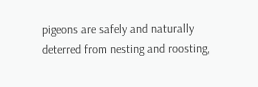pigeons are safely and naturally deterred from nesting and roosting,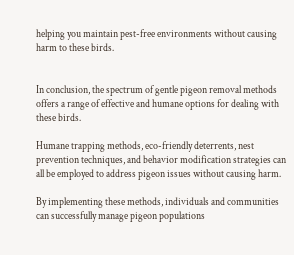helping you maintain pest-free environments without causing harm to these birds.


In conclusion, the spectrum of gentle pigeon removal methods offers a range of effective and humane options for dealing with these birds.

Humane trapping methods, eco-friendly deterrents, nest prevention techniques, and behavior modification strategies can all be employed to address pigeon issues without causing harm.

By implementing these methods, individuals and communities can successfully manage pigeon populations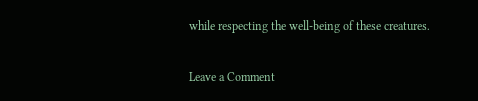while respecting the well-being of these creatures.

Leave a Comment